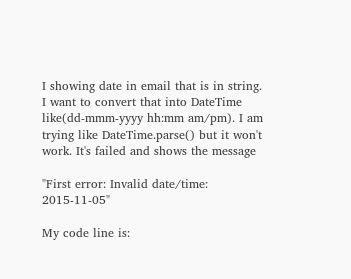I showing date in email that is in string. I want to convert that into DateTime like(dd-mmm-yyyy hh:mm am/pm). I am trying like DateTime.parse() but it won't work. It's failed and shows the message

"First error: Invalid date/time: 2015-11-05"

My code line is: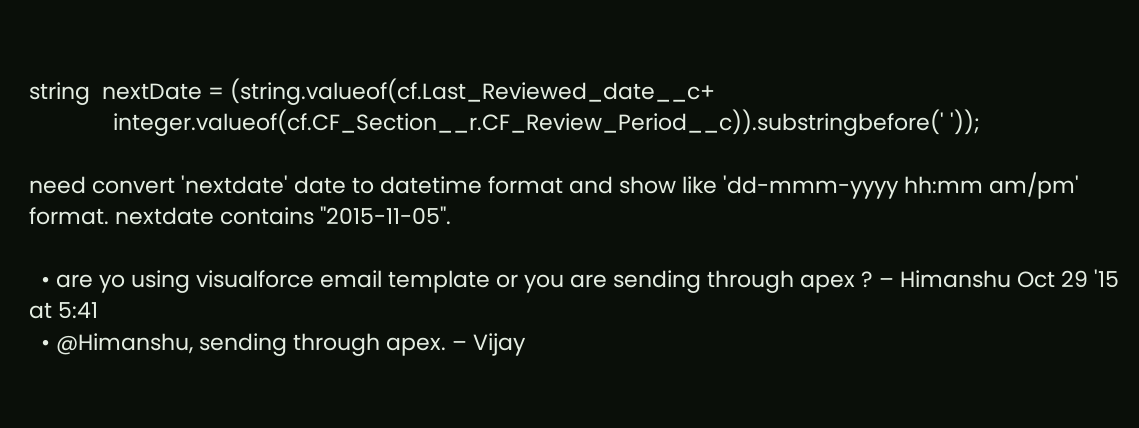string  nextDate = (string.valueof(cf.Last_Reviewed_date__c+
              integer.valueof(cf.CF_Section__r.CF_Review_Period__c)).substringbefore(' '));

need convert 'nextdate' date to datetime format and show like 'dd-mmm-yyyy hh:mm am/pm' format. nextdate contains "2015-11-05".

  • are yo using visualforce email template or you are sending through apex ? – Himanshu Oct 29 '15 at 5:41
  • @Himanshu, sending through apex. – Vijay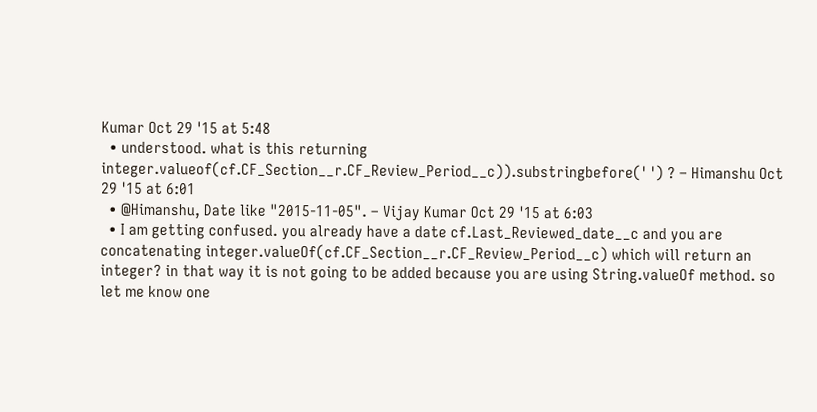Kumar Oct 29 '15 at 5:48
  • understood. what is this returning integer.valueof(cf.CF_Section__r.CF_Review_Period__c)).substringbefore(' ') ? – Himanshu Oct 29 '15 at 6:01
  • @Himanshu, Date like "2015-11-05". – Vijay Kumar Oct 29 '15 at 6:03
  • I am getting confused. you already have a date cf.Last_Reviewed_date__c and you are concatenating integer.valueOf(cf.CF_Section__r.CF_Review_Period__c) which will return an integer? in that way it is not going to be added because you are using String.valueOf method. so let me know one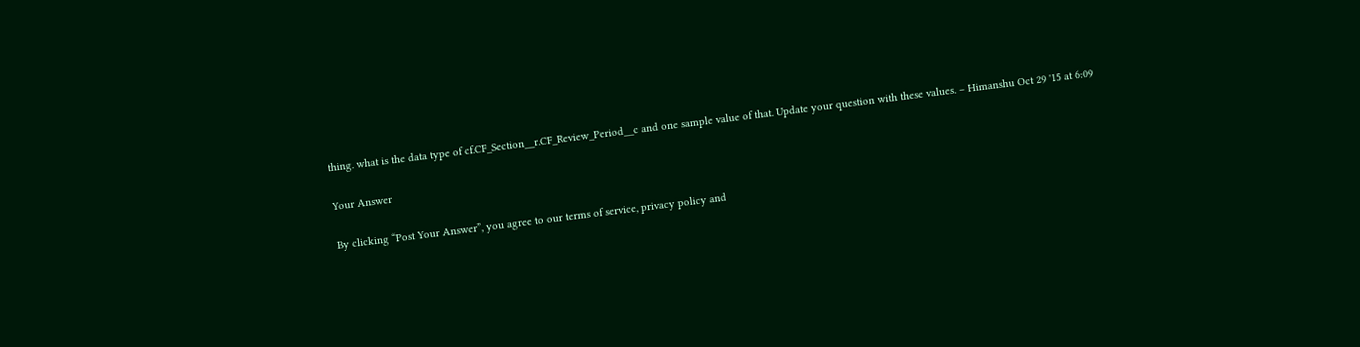thing. what is the data type of cf.CF_Section__r.CF_Review_Period__c and one sample value of that. Update your question with these values. – Himanshu Oct 29 '15 at 6:09

Your Answer

By clicking “Post Your Answer”, you agree to our terms of service, privacy policy and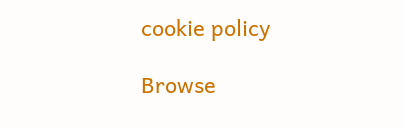cookie policy

Browse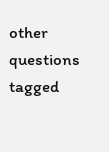other questions tagged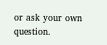or ask your own question.